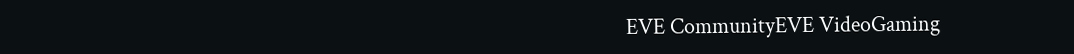EVE CommunityEVE VideoGaming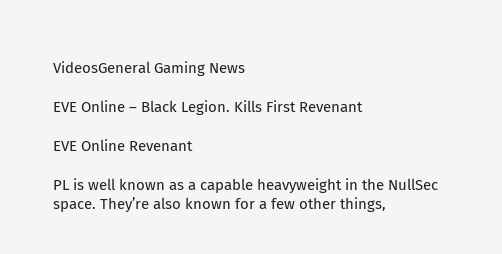VideosGeneral Gaming News

EVE Online – Black Legion. Kills First Revenant

EVE Online Revenant

PL is well known as a capable heavyweight in the NullSec space. They’re also known for a few other things,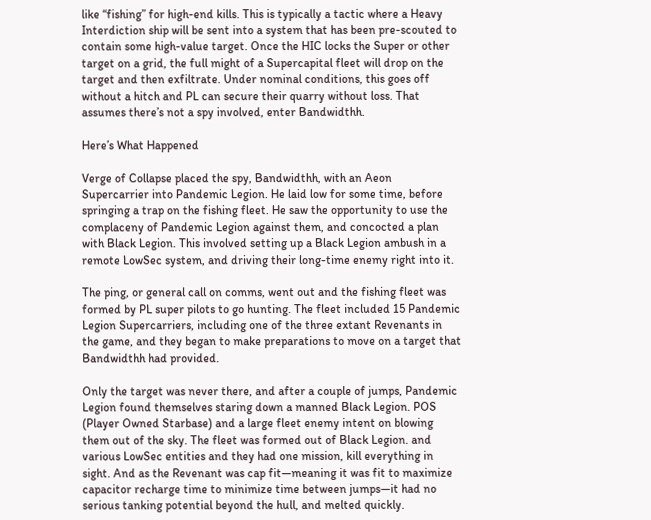like “fishing” for high-end kills. This is typically a tactic where a Heavy Interdiction ship will be sent into a system that has been pre-scouted to contain some high-value target. Once the HIC locks the Super or other target on a grid, the full might of a Supercapital fleet will drop on the target and then exfiltrate. Under nominal conditions, this goes off without a hitch and PL can secure their quarry without loss. That assumes there’s not a spy involved, enter Bandwidthh.

Here’s What Happened

Verge of Collapse placed the spy, Bandwidthh, with an Aeon Supercarrier into Pandemic Legion. He laid low for some time, before springing a trap on the fishing fleet. He saw the opportunity to use the complaceny of Pandemic Legion against them, and concocted a plan with Black Legion. This involved setting up a Black Legion ambush in a remote LowSec system, and driving their long-time enemy right into it.

The ping, or general call on comms, went out and the fishing fleet was formed by PL super pilots to go hunting. The fleet included 15 Pandemic Legion Supercarriers, including one of the three extant Revenants in the game, and they began to make preparations to move on a target that Bandwidthh had provided.

Only the target was never there, and after a couple of jumps, Pandemic Legion found themselves staring down a manned Black Legion. POS (Player Owned Starbase) and a large fleet enemy intent on blowing them out of the sky. The fleet was formed out of Black Legion. and various LowSec entities and they had one mission, kill everything in sight. And as the Revenant was cap fit—meaning it was fit to maximize capacitor recharge time to minimize time between jumps—it had no serious tanking potential beyond the hull, and melted quickly.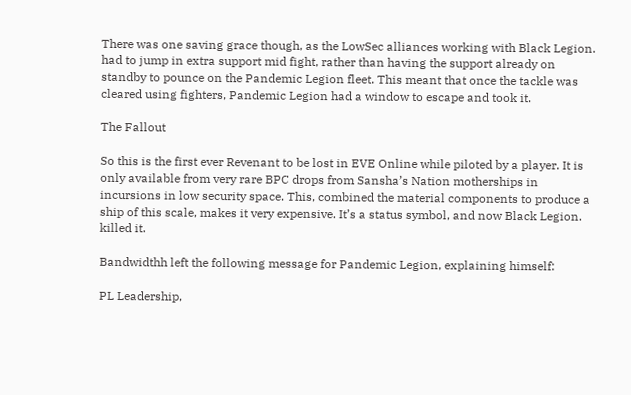There was one saving grace though, as the LowSec alliances working with Black Legion. had to jump in extra support mid fight, rather than having the support already on standby to pounce on the Pandemic Legion fleet. This meant that once the tackle was cleared using fighters, Pandemic Legion had a window to escape and took it.

The Fallout

So this is the first ever Revenant to be lost in EVE Online while piloted by a player. It is only available from very rare BPC drops from Sansha’s Nation motherships in incursions in low security space. This, combined the material components to produce a ship of this scale, makes it very expensive. It’s a status symbol, and now Black Legion. killed it.

Bandwidthh left the following message for Pandemic Legion, explaining himself:

PL Leadership,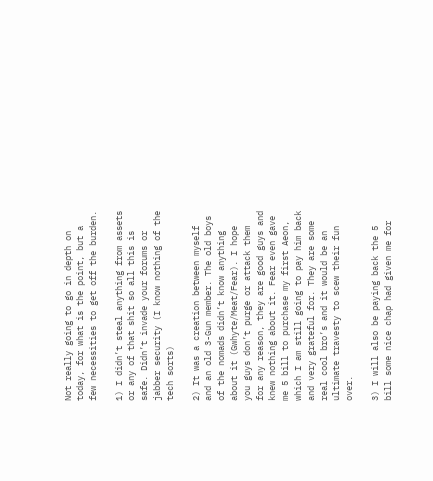Not really going to go in depth on today, for what is the point, but a few necessities to get off the burden.

1) I didn’t steal anything from assets or any of that shit so all this is safe. Didn’t invade your forums or jabber security (I know nothing of the tech sorts)

2) It was a creation between myself and an old 3-Gun member. The old boys of the nomads didn’t know anything about it (Gwhyte/Meat/Fear). I hope you guys don’t purge or attack them for any reason, they are good guys and knew nothing about it. Fear even gave me 5 bill to purchase my first Aeon, which I am still going to pay him back and very grateful for. They are some real cool bro’s and it would be an ultimate travesty to scew their fun over.

3) I will also be paying back the 5 bill some nice chap had given me for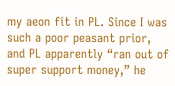my aeon fit in PL. Since I was such a poor peasant prior, and PL apparently “ran out of super support money,” he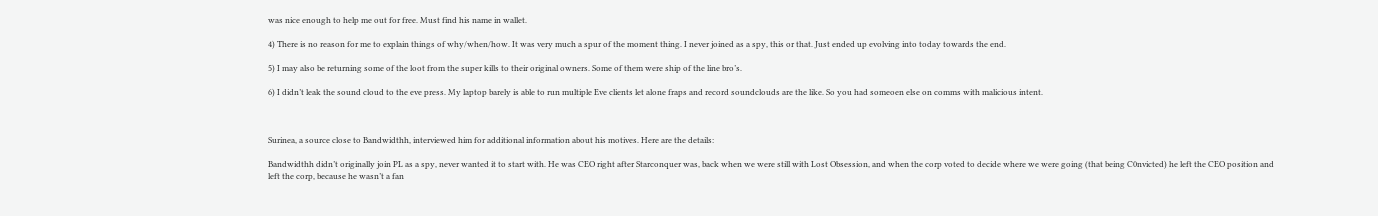was nice enough to help me out for free. Must find his name in wallet.

4) There is no reason for me to explain things of why/when/how. It was very much a spur of the moment thing. I never joined as a spy, this or that. Just ended up evolving into today towards the end.

5) I may also be returning some of the loot from the super kills to their original owners. Some of them were ship of the line bro’s.

6) I didn’t leak the sound cloud to the eve press. My laptop barely is able to run multiple Eve clients let alone fraps and record soundclouds are the like. So you had someoen else on comms with malicious intent.



Surinea, a source close to Bandwidthh, interviewed him for additional information about his motives. Here are the details:

Bandwidthh didn’t originally join PL as a spy, never wanted it to start with. He was CEO right after Starconquer was, back when we were still with Lost Obsession, and when the corp voted to decide where we were going (that being C0nvicted) he left the CEO position and left the corp, because he wasn’t a fan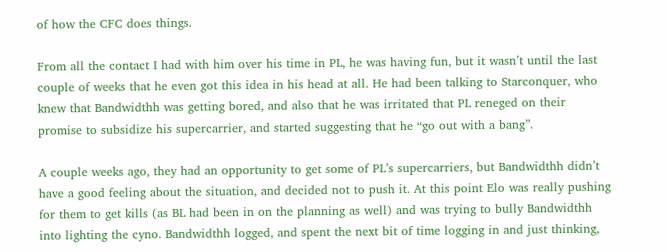of how the CFC does things.

From all the contact I had with him over his time in PL, he was having fun, but it wasn’t until the last couple of weeks that he even got this idea in his head at all. He had been talking to Starconquer, who knew that Bandwidthh was getting bored, and also that he was irritated that PL reneged on their promise to subsidize his supercarrier, and started suggesting that he “go out with a bang”.

A couple weeks ago, they had an opportunity to get some of PL’s supercarriers, but Bandwidthh didn’t have a good feeling about the situation, and decided not to push it. At this point Elo was really pushing for them to get kills (as BL had been in on the planning as well) and was trying to bully Bandwidthh into lighting the cyno. Bandwidthh logged, and spent the next bit of time logging in and just thinking,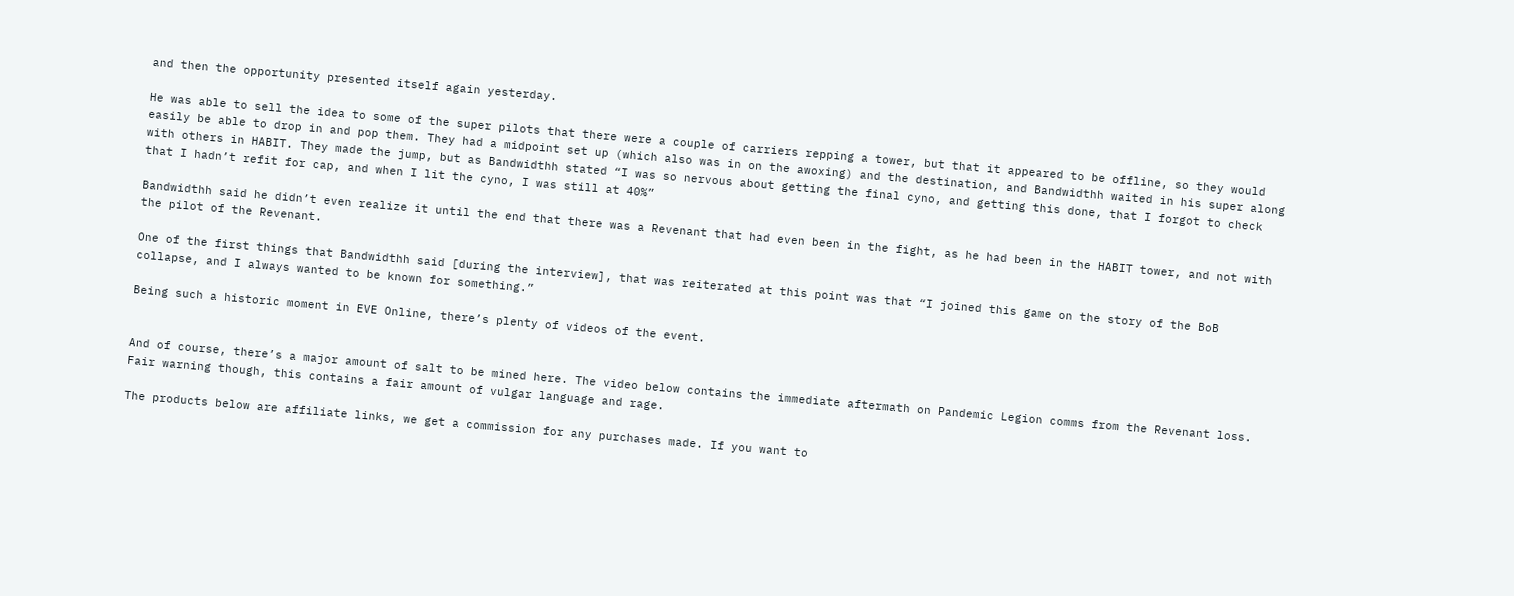and then the opportunity presented itself again yesterday.

He was able to sell the idea to some of the super pilots that there were a couple of carriers repping a tower, but that it appeared to be offline, so they would easily be able to drop in and pop them. They had a midpoint set up (which also was in on the awoxing) and the destination, and Bandwidthh waited in his super along with others in HABIT. They made the jump, but as Bandwidthh stated “I was so nervous about getting the final cyno, and getting this done, that I forgot to check that I hadn’t refit for cap, and when I lit the cyno, I was still at 40%”

Bandwidthh said he didn’t even realize it until the end that there was a Revenant that had even been in the fight, as he had been in the HABIT tower, and not with the pilot of the Revenant.

One of the first things that Bandwidthh said [during the interview], that was reiterated at this point was that “I joined this game on the story of the BoB collapse, and I always wanted to be known for something.”

Being such a historic moment in EVE Online, there’s plenty of videos of the event.


And of course, there’s a major amount of salt to be mined here. The video below contains the immediate aftermath on Pandemic Legion comms from the Revenant loss. Fair warning though, this contains a fair amount of vulgar language and rage.

The products below are affiliate links, we get a commission for any purchases made. If you want to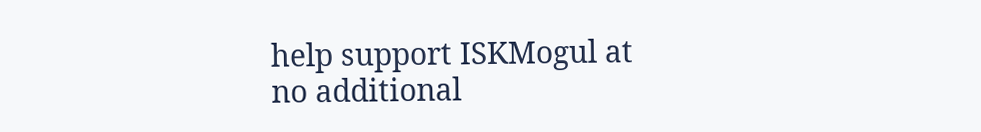help support ISKMogul at no additional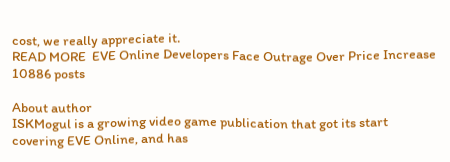cost, we really appreciate it.
READ MORE  EVE Online Developers Face Outrage Over Price Increase
10886 posts

About author
ISKMogul is a growing video game publication that got its start covering EVE Online, and has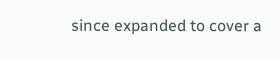since expanded to cover a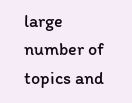large number of topics and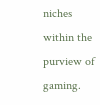niches within the purview of gaming.